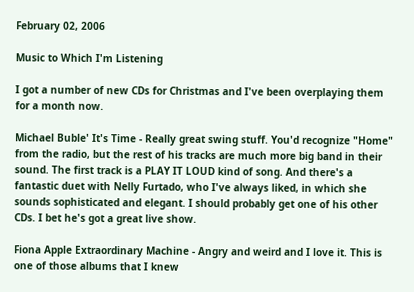February 02, 2006

Music to Which I'm Listening

I got a number of new CDs for Christmas and I've been overplaying them for a month now.

Michael Buble' It's Time - Really great swing stuff. You'd recognize "Home" from the radio, but the rest of his tracks are much more big band in their sound. The first track is a PLAY IT LOUD kind of song. And there's a fantastic duet with Nelly Furtado, who I've always liked, in which she sounds sophisticated and elegant. I should probably get one of his other CDs. I bet he's got a great live show.

Fiona Apple Extraordinary Machine - Angry and weird and I love it. This is one of those albums that I knew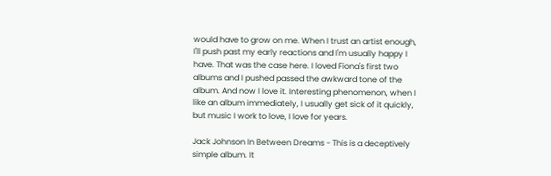would have to grow on me. When I trust an artist enough, I'll push past my early reactions and I'm usually happy I have. That was the case here. I loved Fiona's first two albums and I pushed passed the awkward tone of the album. And now I love it. Interesting phenomenon, when I like an album immediately, I usually get sick of it quickly, but music I work to love, I love for years.

Jack Johnson In Between Dreams - This is a deceptively simple album. It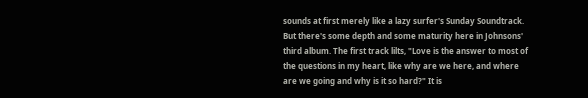sounds at first merely like a lazy surfer's Sunday Soundtrack. But there's some depth and some maturity here in Johnsons' third album. The first track lilts, "Love is the answer to most of the questions in my heart, like why are we here, and where are we going and why is it so hard?" It is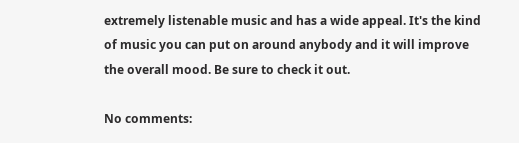extremely listenable music and has a wide appeal. It's the kind of music you can put on around anybody and it will improve the overall mood. Be sure to check it out.

No comments: